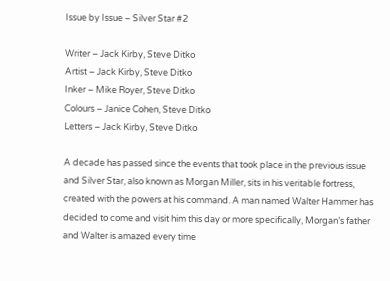Issue by Issue – Silver Star #2

Writer – Jack Kirby, Steve Ditko
Artist – Jack Kirby, Steve Ditko
Inker – Mike Royer, Steve Ditko
Colours – Janice Cohen, Steve Ditko
Letters – Jack Kirby, Steve Ditko

A decade has passed since the events that took place in the previous issue and Silver Star, also known as Morgan Miller, sits in his veritable fortress, created with the powers at his command. A man named Walter Hammer has decided to come and visit him this day or more specifically, Morgan’s father and Walter is amazed every time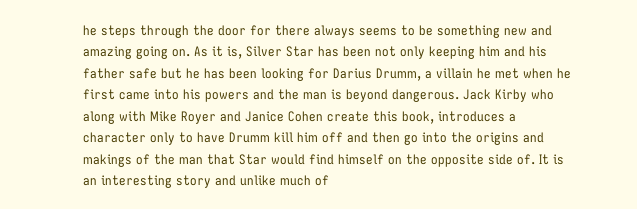he steps through the door for there always seems to be something new and amazing going on. As it is, Silver Star has been not only keeping him and his father safe but he has been looking for Darius Drumm, a villain he met when he first came into his powers and the man is beyond dangerous. Jack Kirby who along with Mike Royer and Janice Cohen create this book, introduces a character only to have Drumm kill him off and then go into the origins and makings of the man that Star would find himself on the opposite side of. It is an interesting story and unlike much of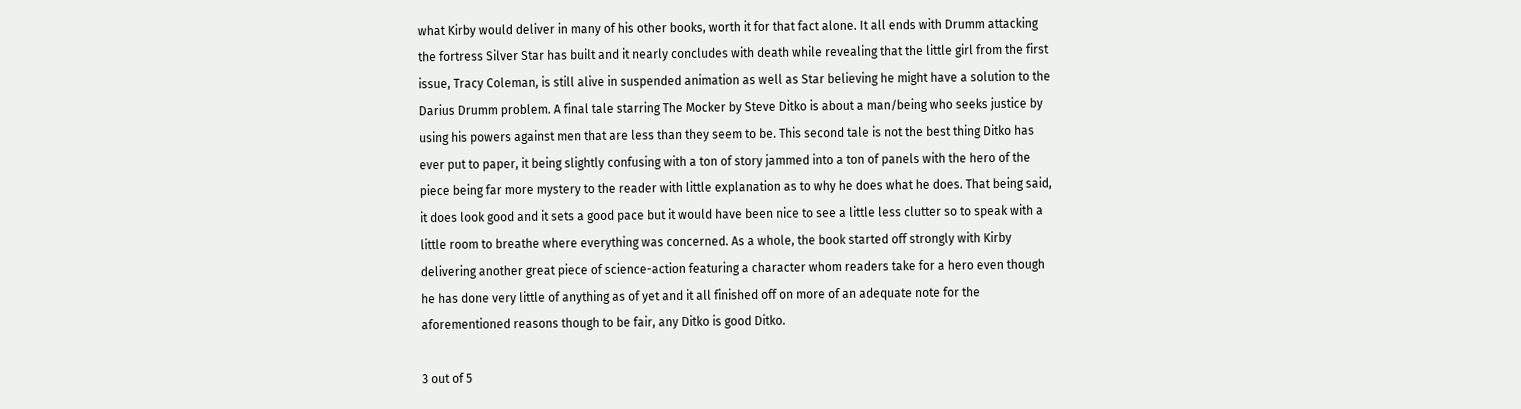what Kirby would deliver in many of his other books, worth it for that fact alone. It all ends with Drumm attacking the fortress Silver Star has built and it nearly concludes with death while revealing that the little girl from the first issue, Tracy Coleman, is still alive in suspended animation as well as Star believing he might have a solution to the Darius Drumm problem. A final tale starring The Mocker by Steve Ditko is about a man/being who seeks justice by using his powers against men that are less than they seem to be. This second tale is not the best thing Ditko has ever put to paper, it being slightly confusing with a ton of story jammed into a ton of panels with the hero of the piece being far more mystery to the reader with little explanation as to why he does what he does. That being said, it does look good and it sets a good pace but it would have been nice to see a little less clutter so to speak with a little room to breathe where everything was concerned. As a whole, the book started off strongly with Kirby delivering another great piece of science-action featuring a character whom readers take for a hero even though he has done very little of anything as of yet and it all finished off on more of an adequate note for the aforementioned reasons though to be fair, any Ditko is good Ditko.

3 out of 5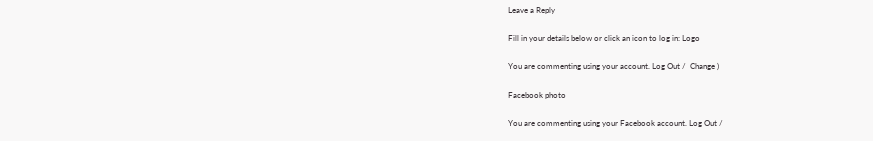Leave a Reply

Fill in your details below or click an icon to log in: Logo

You are commenting using your account. Log Out /  Change )

Facebook photo

You are commenting using your Facebook account. Log Out /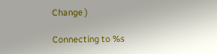Change )

Connecting to %s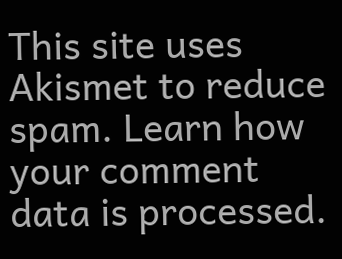This site uses Akismet to reduce spam. Learn how your comment data is processed.